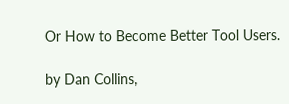Or How to Become Better Tool Users.

by Dan Collins,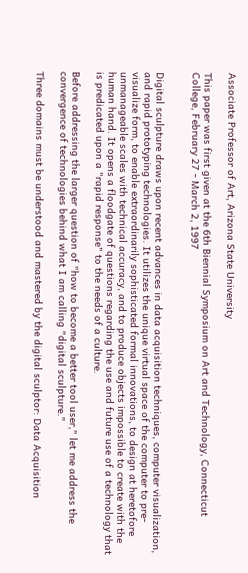Associate Professor of Art, Arizona State University

This paper was first given at the 6th Biennial Symposium on Art and Technology, Connecticut College, February 27 - March 2, 1997


Digital sculpture draws upon recent advances in data acquisition techniques, computer visualization, and rapid prototyping technologies. It utilizes the unique virtual space of the computer to pre-visualize form, to enable extraordinarily sophisticated formal innovations, to design at heretofore unmanageable scales with technical accuracy, and to produce objects impossible to create with the human hand. It opens a floodgate of questions regarding the use and future use of a technology that is predicated upon a "rapid response" to the needs of a culture.

Before addressing the larger question of "how to become a better tool user," let me address the convergence of technologies behind what I am calling "digital sculpture."

Three domains must be understood and mastered by the digital sculptor: Data Acquisition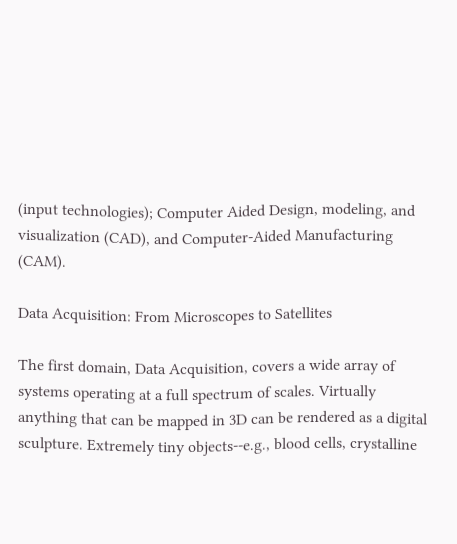(input technologies); Computer Aided Design, modeling, and visualization (CAD), and Computer-Aided Manufacturing (CAM).

Data Acquisition: From Microscopes to Satellites

The first domain, Data Acquisition, covers a wide array of systems operating at a full spectrum of scales. Virtually anything that can be mapped in 3D can be rendered as a digital sculpture. Extremely tiny objects--e.g., blood cells, crystalline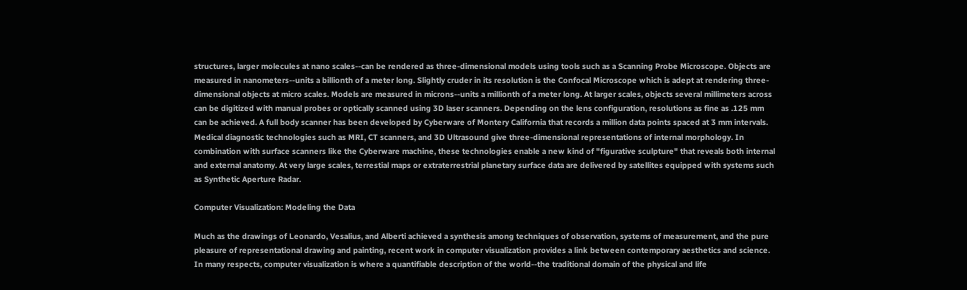structures, larger molecules at nano scales--can be rendered as three-dimensional models using tools such as a Scanning Probe Microscope. Objects are measured in nanometers--units a billionth of a meter long. Slightly cruder in its resolution is the Confocal Microscope which is adept at rendering three-dimensional objects at micro scales. Models are measured in microns--units a millionth of a meter long. At larger scales, objects several millimeters across can be digitized with manual probes or optically scanned using 3D laser scanners. Depending on the lens configuration, resolutions as fine as .125 mm can be achieved. A full body scanner has been developed by Cyberware of Montery California that records a million data points spaced at 3 mm intervals. Medical diagnostic technologies such as MRI, CT scanners, and 3D Ultrasound give three-dimensional representations of internal morphology. In combination with surface scanners like the Cyberware machine, these technologies enable a new kind of "figurative sculpture" that reveals both internal and external anatomy. At very large scales, terrestial maps or extraterrestrial planetary surface data are delivered by satellites equipped with systems such as Synthetic Aperture Radar.

Computer Visualization: Modeling the Data

Much as the drawings of Leonardo, Vesalius, and Alberti achieved a synthesis among techniques of observation, systems of measurement, and the pure pleasure of representational drawing and painting, recent work in computer visualization provides a link between contemporary aesthetics and science. In many respects, computer visualization is where a quantifiable description of the world--the traditional domain of the physical and life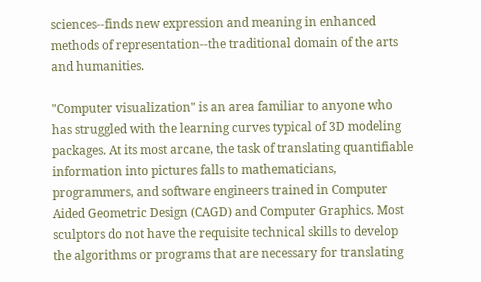sciences--finds new expression and meaning in enhanced methods of representation--the traditional domain of the arts and humanities.

"Computer visualization" is an area familiar to anyone who has struggled with the learning curves typical of 3D modeling packages. At its most arcane, the task of translating quantifiable information into pictures falls to mathematicians, programmers, and software engineers trained in Computer Aided Geometric Design (CAGD) and Computer Graphics. Most sculptors do not have the requisite technical skills to develop the algorithms or programs that are necessary for translating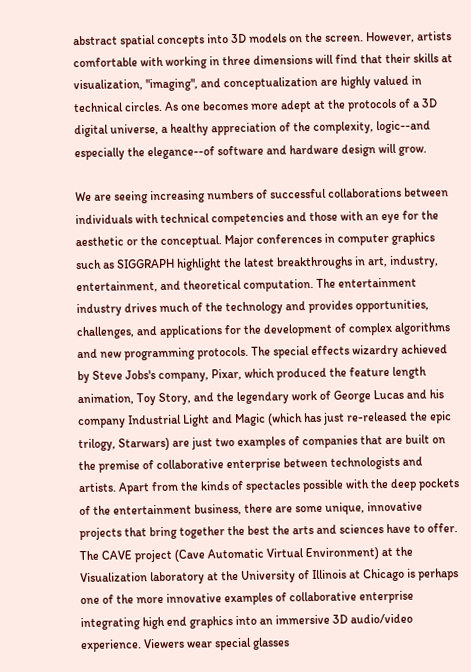abstract spatial concepts into 3D models on the screen. However, artists comfortable with working in three dimensions will find that their skills at visualization, "imaging", and conceptualization are highly valued in technical circles. As one becomes more adept at the protocols of a 3D digital universe, a healthy appreciation of the complexity, logic--and especially the elegance--of software and hardware design will grow.

We are seeing increasing numbers of successful collaborations between individuals with technical competencies and those with an eye for the aesthetic or the conceptual. Major conferences in computer graphics such as SIGGRAPH highlight the latest breakthroughs in art, industry, entertainment, and theoretical computation. The entertainment industry drives much of the technology and provides opportunities, challenges, and applications for the development of complex algorithms and new programming protocols. The special effects wizardry achieved by Steve Jobs's company, Pixar, which produced the feature length animation, Toy Story, and the legendary work of George Lucas and his company Industrial Light and Magic (which has just re-released the epic trilogy, Starwars) are just two examples of companies that are built on the premise of collaborative enterprise between technologists and artists. Apart from the kinds of spectacles possible with the deep pockets of the entertainment business, there are some unique, innovative projects that bring together the best the arts and sciences have to offer. The CAVE project (Cave Automatic Virtual Environment) at the Visualization laboratory at the University of Illinois at Chicago is perhaps one of the more innovative examples of collaborative enterprise integrating high end graphics into an immersive 3D audio/video experience. Viewers wear special glasses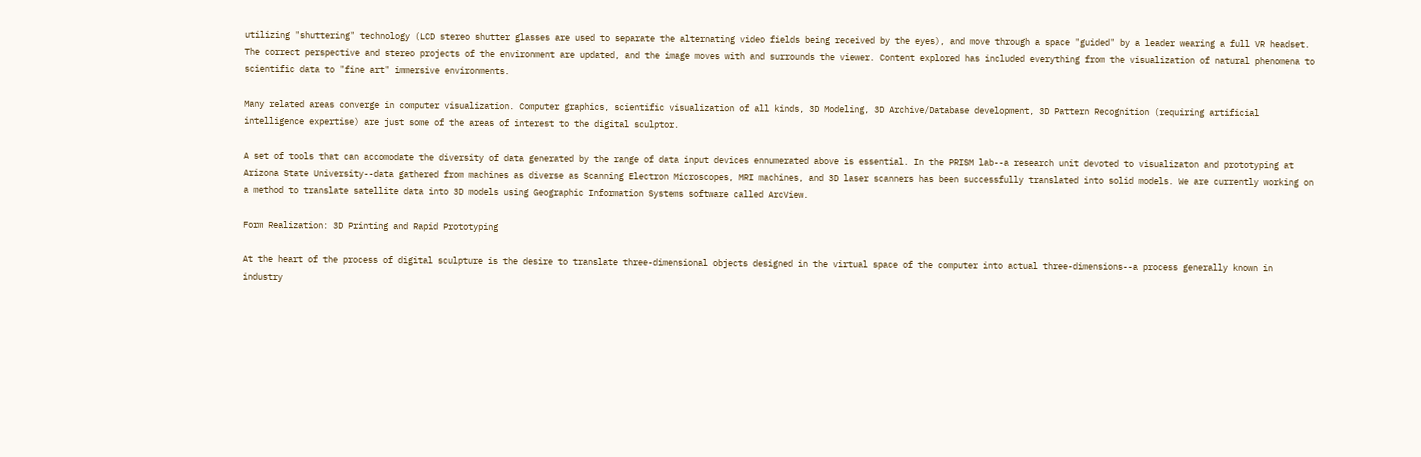utilizing "shuttering" technology (LCD stereo shutter glasses are used to separate the alternating video fields being received by the eyes), and move through a space "guided" by a leader wearing a full VR headset. The correct perspective and stereo projects of the environment are updated, and the image moves with and surrounds the viewer. Content explored has included everything from the visualization of natural phenomena to scientific data to "fine art" immersive environments.

Many related areas converge in computer visualization. Computer graphics, scientific visualization of all kinds, 3D Modeling, 3D Archive/Database development, 3D Pattern Recognition (requiring artificial intelligence expertise) are just some of the areas of interest to the digital sculptor.

A set of tools that can accomodate the diversity of data generated by the range of data input devices ennumerated above is essential. In the PRISM lab--a research unit devoted to visualizaton and prototyping at Arizona State University--data gathered from machines as diverse as Scanning Electron Microscopes, MRI machines, and 3D laser scanners has been successfully translated into solid models. We are currently working on a method to translate satellite data into 3D models using Geographic Information Systems software called ArcView.

Form Realization: 3D Printing and Rapid Prototyping

At the heart of the process of digital sculpture is the desire to translate three-dimensional objects designed in the virtual space of the computer into actual three-dimensions--a process generally known in industry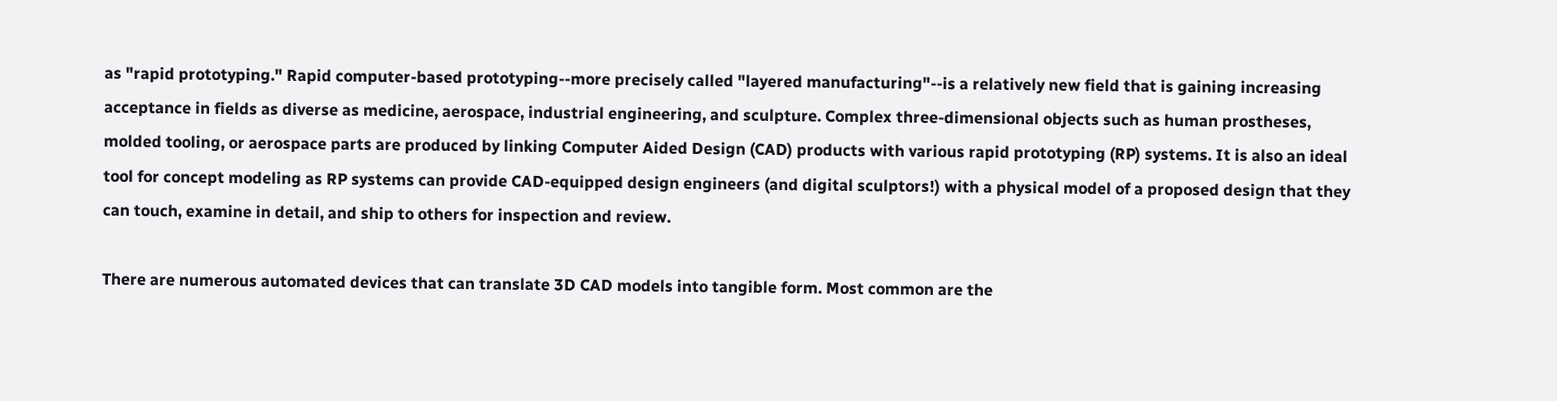as "rapid prototyping." Rapid computer-based prototyping--more precisely called "layered manufacturing"--is a relatively new field that is gaining increasing acceptance in fields as diverse as medicine, aerospace, industrial engineering, and sculpture. Complex three-dimensional objects such as human prostheses, molded tooling, or aerospace parts are produced by linking Computer Aided Design (CAD) products with various rapid prototyping (RP) systems. It is also an ideal tool for concept modeling as RP systems can provide CAD-equipped design engineers (and digital sculptors!) with a physical model of a proposed design that they can touch, examine in detail, and ship to others for inspection and review.

There are numerous automated devices that can translate 3D CAD models into tangible form. Most common are the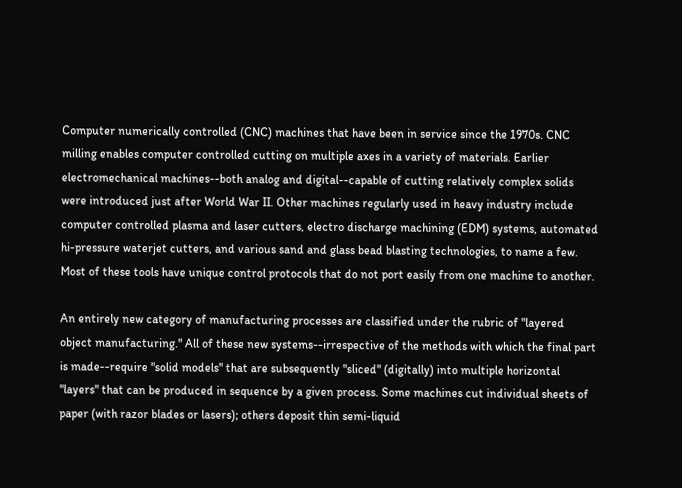Computer numerically controlled (CNC) machines that have been in service since the 1970s. CNC milling enables computer controlled cutting on multiple axes in a variety of materials. Earlier electromechanical machines--both analog and digital--capable of cutting relatively complex solids were introduced just after World War II. Other machines regularly used in heavy industry include computer controlled plasma and laser cutters, electro discharge machining (EDM) systems, automated hi-pressure waterjet cutters, and various sand and glass bead blasting technologies, to name a few. Most of these tools have unique control protocols that do not port easily from one machine to another.

An entirely new category of manufacturing processes are classified under the rubric of "layered object manufacturing." All of these new systems--irrespective of the methods with which the final part is made--require "solid models" that are subsequently "sliced" (digitally) into multiple horizontal "layers" that can be produced in sequence by a given process. Some machines cut individual sheets of paper (with razor blades or lasers); others deposit thin semi-liquid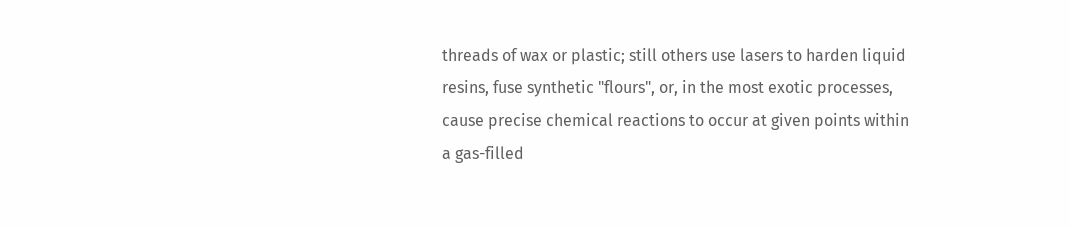threads of wax or plastic; still others use lasers to harden liquid resins, fuse synthetic "flours", or, in the most exotic processes, cause precise chemical reactions to occur at given points within a gas-filled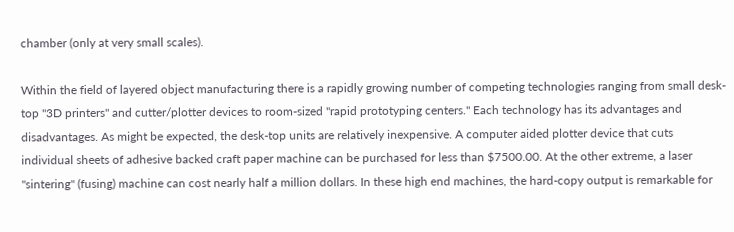chamber (only at very small scales).

Within the field of layered object manufacturing there is a rapidly growing number of competing technologies ranging from small desk-top "3D printers" and cutter/plotter devices to room-sized "rapid prototyping centers." Each technology has its advantages and disadvantages. As might be expected, the desk-top units are relatively inexpensive. A computer aided plotter device that cuts individual sheets of adhesive backed craft paper machine can be purchased for less than $7500.00. At the other extreme, a laser "sintering" (fusing) machine can cost nearly half a million dollars. In these high end machines, the hard-copy output is remarkable for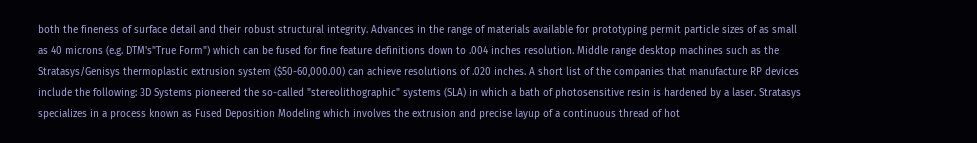both the fineness of surface detail and their robust structural integrity. Advances in the range of materials available for prototyping permit particle sizes of as small as 40 microns (e.g. DTM's"True Form") which can be fused for fine feature definitions down to .004 inches resolution. Middle range desktop machines such as the Stratasys/Genisys thermoplastic extrusion system ($50-60,000.00) can achieve resolutions of .020 inches. A short list of the companies that manufacture RP devices include the following: 3D Systems pioneered the so-called "stereolithographic" systems (SLA) in which a bath of photosensitive resin is hardened by a laser. Stratasys specializes in a process known as Fused Deposition Modeling which involves the extrusion and precise layup of a continuous thread of hot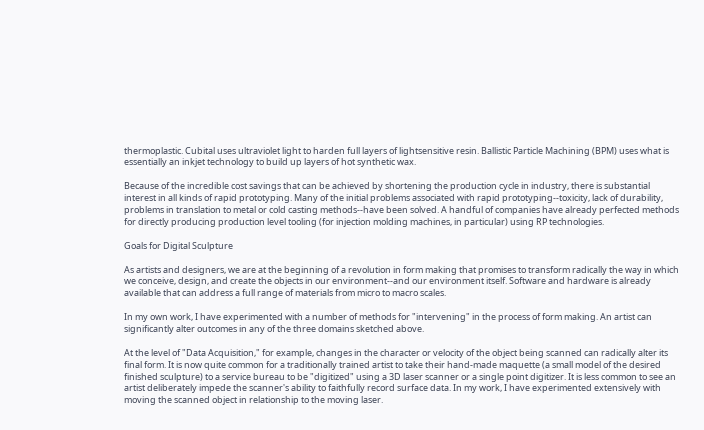thermoplastic. Cubital uses ultraviolet light to harden full layers of lightsensitive resin. Ballistic Particle Machining (BPM) uses what is essentially an inkjet technology to build up layers of hot synthetic wax.

Because of the incredible cost savings that can be achieved by shortening the production cycle in industry, there is substantial interest in all kinds of rapid prototyping. Many of the initial problems associated with rapid prototyping--toxicity, lack of durability, problems in translation to metal or cold casting methods--have been solved. A handful of companies have already perfected methods for directly producing production level tooling (for injection molding machines, in particular) using RP technologies.

Goals for Digital Sculpture

As artists and designers, we are at the beginning of a revolution in form making that promises to transform radically the way in which we conceive, design, and create the objects in our environment--and our environment itself. Software and hardware is already available that can address a full range of materials from micro to macro scales.

In my own work, I have experimented with a number of methods for "intervening" in the process of form making. An artist can significantly alter outcomes in any of the three domains sketched above.

At the level of "Data Acquisition," for example, changes in the character or velocity of the object being scanned can radically alter its final form. It is now quite common for a traditionally trained artist to take their hand-made maquette (a small model of the desired finished sculpture) to a service bureau to be "digitized" using a 3D laser scanner or a single point digitizer. It is less common to see an artist deliberately impede the scanner's ability to faithfully record surface data. In my work, I have experimented extensively with moving the scanned object in relationship to the moving laser.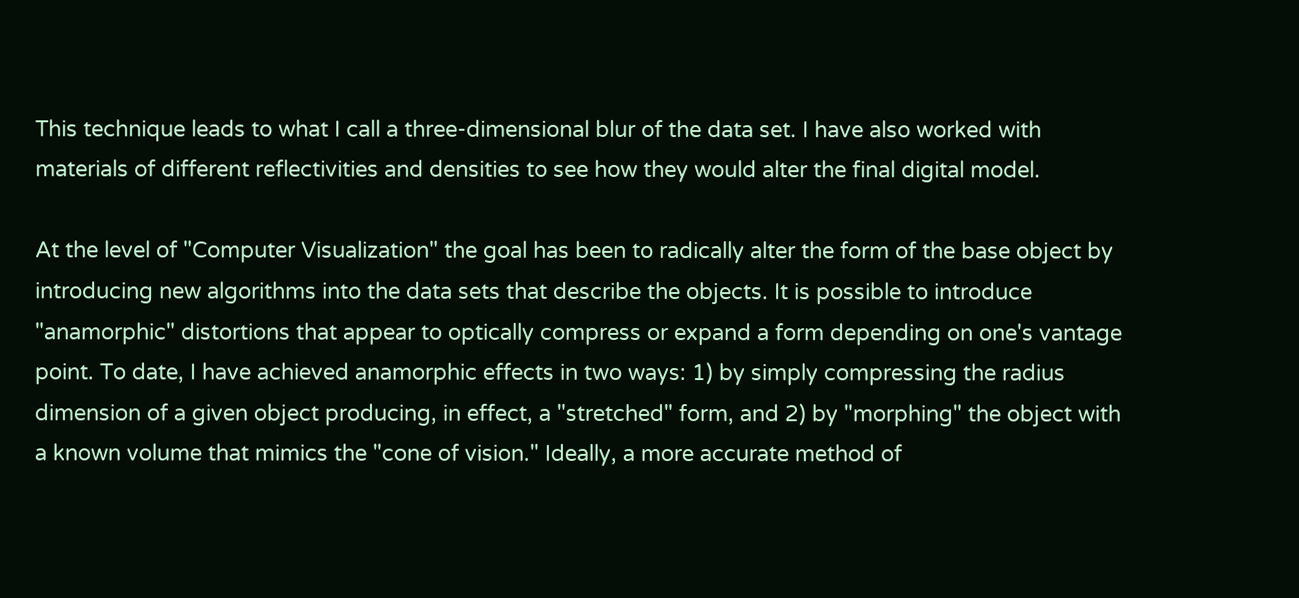This technique leads to what I call a three-dimensional blur of the data set. I have also worked with materials of different reflectivities and densities to see how they would alter the final digital model.

At the level of "Computer Visualization" the goal has been to radically alter the form of the base object by introducing new algorithms into the data sets that describe the objects. It is possible to introduce "anamorphic" distortions that appear to optically compress or expand a form depending on one's vantage point. To date, I have achieved anamorphic effects in two ways: 1) by simply compressing the radius dimension of a given object producing, in effect, a "stretched" form, and 2) by "morphing" the object with a known volume that mimics the "cone of vision." Ideally, a more accurate method of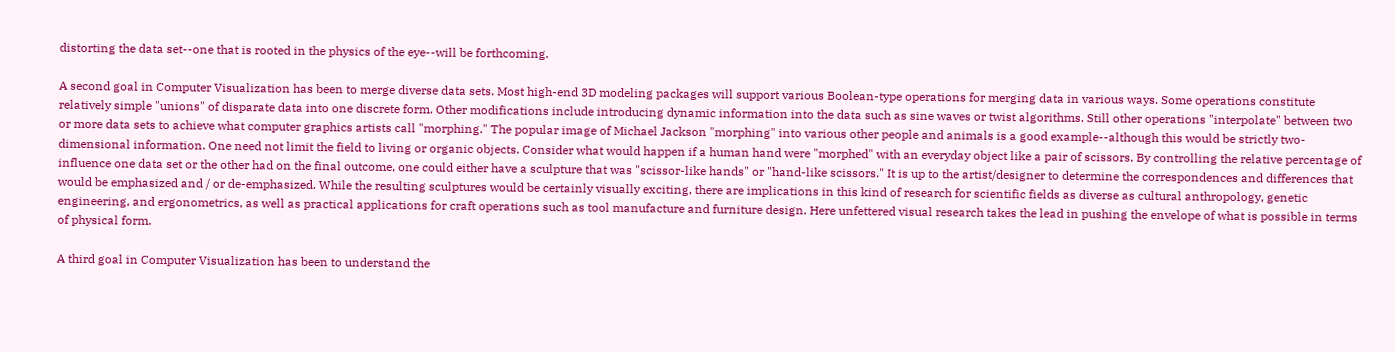distorting the data set--one that is rooted in the physics of the eye--will be forthcoming.

A second goal in Computer Visualization has been to merge diverse data sets. Most high-end 3D modeling packages will support various Boolean-type operations for merging data in various ways. Some operations constitute relatively simple "unions" of disparate data into one discrete form. Other modifications include introducing dynamic information into the data such as sine waves or twist algorithms. Still other operations "interpolate" between two or more data sets to achieve what computer graphics artists call "morphing." The popular image of Michael Jackson "morphing" into various other people and animals is a good example--although this would be strictly two-dimensional information. One need not limit the field to living or organic objects. Consider what would happen if a human hand were "morphed" with an everyday object like a pair of scissors. By controlling the relative percentage of influence one data set or the other had on the final outcome, one could either have a sculpture that was "scissor-like hands" or "hand-like scissors." It is up to the artist/designer to determine the correspondences and differences that would be emphasized and / or de-emphasized. While the resulting sculptures would be certainly visually exciting, there are implications in this kind of research for scientific fields as diverse as cultural anthropology, genetic engineering, and ergonometrics, as well as practical applications for craft operations such as tool manufacture and furniture design. Here unfettered visual research takes the lead in pushing the envelope of what is possible in terms of physical form.

A third goal in Computer Visualization has been to understand the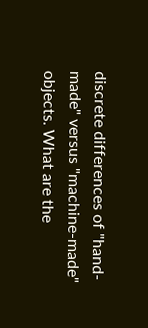discrete differences of "hand-made" versus "machine-made" objects. What are the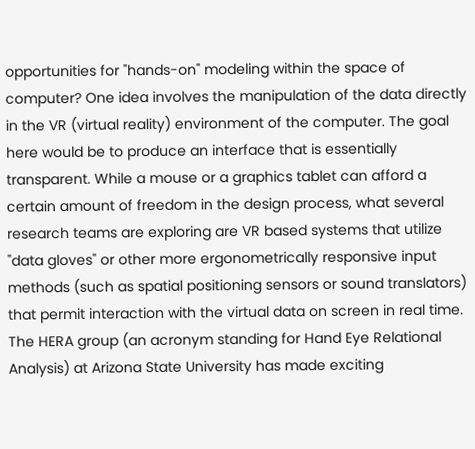opportunities for "hands-on" modeling within the space of computer? One idea involves the manipulation of the data directly in the VR (virtual reality) environment of the computer. The goal here would be to produce an interface that is essentially transparent. While a mouse or a graphics tablet can afford a certain amount of freedom in the design process, what several research teams are exploring are VR based systems that utilize "data gloves" or other more ergonometrically responsive input methods (such as spatial positioning sensors or sound translators) that permit interaction with the virtual data on screen in real time. The HERA group (an acronym standing for Hand Eye Relational Analysis) at Arizona State University has made exciting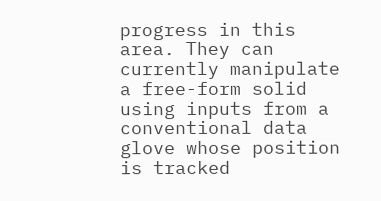progress in this area. They can currently manipulate a free-form solid using inputs from a conventional data glove whose position is tracked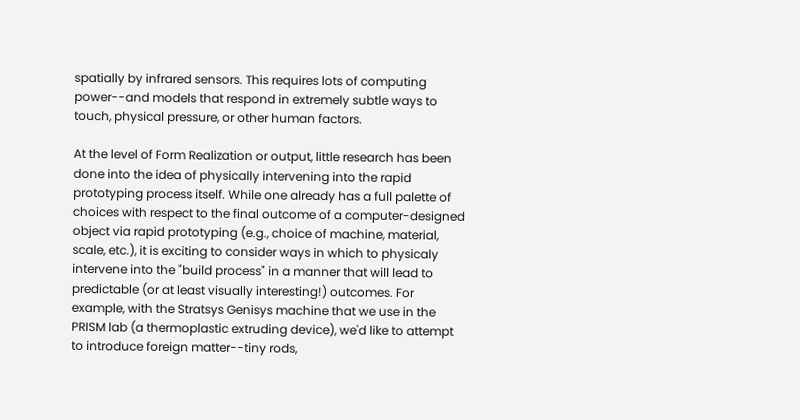spatially by infrared sensors. This requires lots of computing power--and models that respond in extremely subtle ways to touch, physical pressure, or other human factors.

At the level of Form Realization or output, little research has been done into the idea of physically intervening into the rapid prototyping process itself. While one already has a full palette of choices with respect to the final outcome of a computer-designed object via rapid prototyping (e.g., choice of machine, material, scale, etc.), it is exciting to consider ways in which to physicaly intervene into the "build process" in a manner that will lead to predictable (or at least visually interesting!) outcomes. For example, with the Stratsys Genisys machine that we use in the PRISM lab (a thermoplastic extruding device), we'd like to attempt to introduce foreign matter--tiny rods,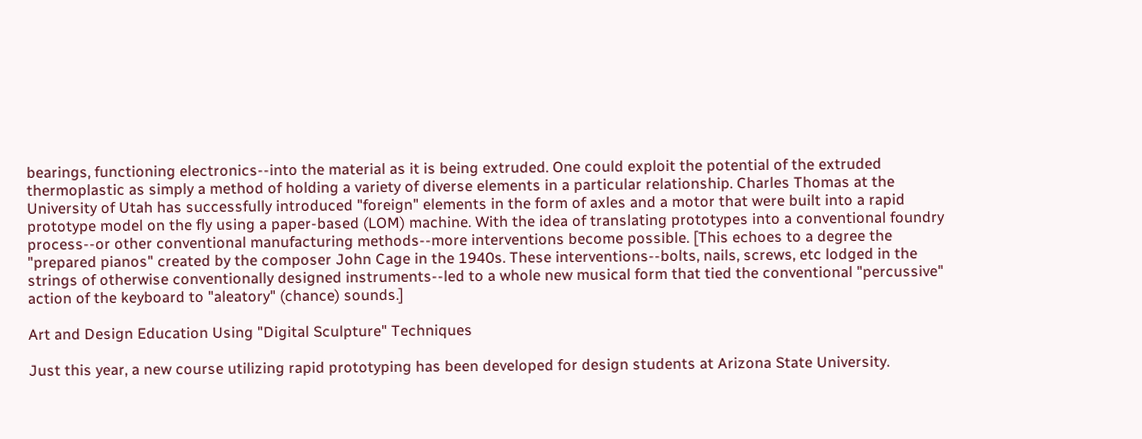bearings, functioning electronics--into the material as it is being extruded. One could exploit the potential of the extruded thermoplastic as simply a method of holding a variety of diverse elements in a particular relationship. Charles Thomas at the University of Utah has successfully introduced "foreign" elements in the form of axles and a motor that were built into a rapid prototype model on the fly using a paper-based (LOM) machine. With the idea of translating prototypes into a conventional foundry process--or other conventional manufacturing methods--more interventions become possible. [This echoes to a degree the "prepared pianos" created by the composer John Cage in the 1940s. These interventions--bolts, nails, screws, etc lodged in the strings of otherwise conventionally designed instruments--led to a whole new musical form that tied the conventional "percussive" action of the keyboard to "aleatory" (chance) sounds.]

Art and Design Education Using "Digital Sculpture" Techniques

Just this year, a new course utilizing rapid prototyping has been developed for design students at Arizona State University.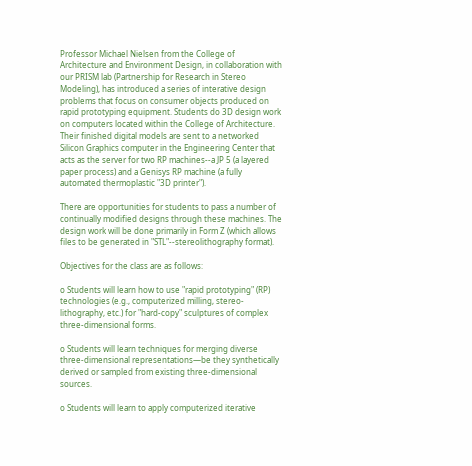Professor Michael Nielsen from the College of Architecture and Environment Design, in collaboration with our PRISM lab (Partnership for Research in Stereo Modeling), has introduced a series of interative design problems that focus on consumer objects produced on rapid prototyping equipment. Students do 3D design work on computers located within the College of Architecture. Their finished digital models are sent to a networked Silicon Graphics computer in the Engineering Center that acts as the server for two RP machines--a JP 5 (a layered paper process) and a Genisys RP machine (a fully automated thermoplastic "3D printer").

There are opportunities for students to pass a number of continually modified designs through these machines. The design work will be done primarily in Form Z (which allows files to be generated in "STL"--stereolithography format).

Objectives for the class are as follows:

o Students will learn how to use "rapid prototyping" (RP) technologies (e.g., computerized milling, stereo-lithography, etc.) for "hard-copy" sculptures of complex three-dimensional forms.

o Students will learn techniques for merging diverse three-dimensional representations—be they synthetically derived or sampled from existing three-dimensional sources.

o Students will learn to apply computerized iterative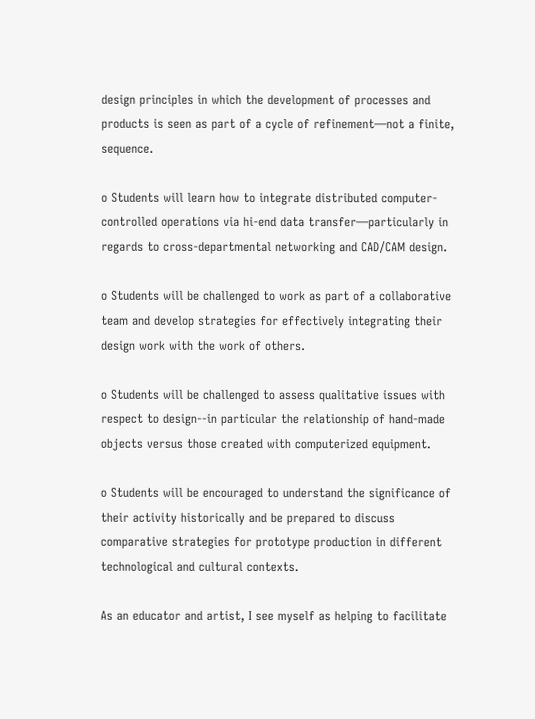design principles in which the development of processes and products is seen as part of a cycle of refinement—not a finite, sequence.

o Students will learn how to integrate distributed computer-controlled operations via hi-end data transfer—particularly in regards to cross-departmental networking and CAD/CAM design.

o Students will be challenged to work as part of a collaborative team and develop strategies for effectively integrating their design work with the work of others.

o Students will be challenged to assess qualitative issues with respect to design--in particular the relationship of hand-made objects versus those created with computerized equipment.

o Students will be encouraged to understand the significance of their activity historically and be prepared to discuss comparative strategies for prototype production in different technological and cultural contexts.

As an educator and artist, I see myself as helping to facilitate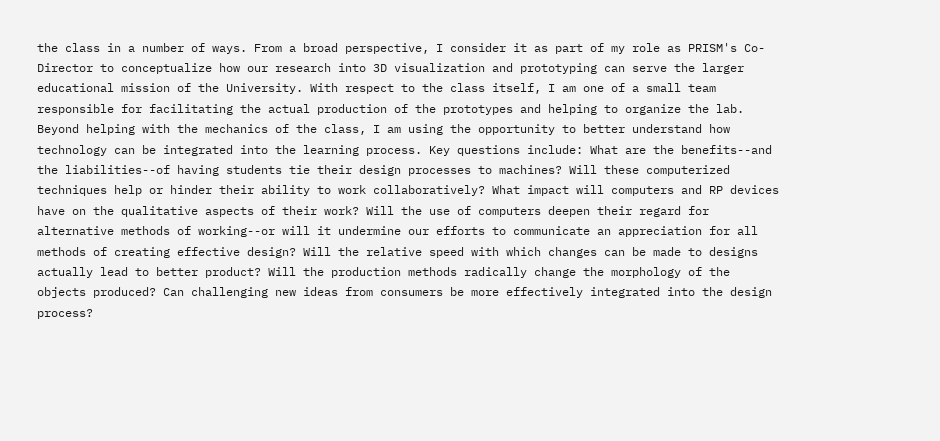the class in a number of ways. From a broad perspective, I consider it as part of my role as PRISM's Co-Director to conceptualize how our research into 3D visualization and prototyping can serve the larger educational mission of the University. With respect to the class itself, I am one of a small team responsible for facilitating the actual production of the prototypes and helping to organize the lab. Beyond helping with the mechanics of the class, I am using the opportunity to better understand how technology can be integrated into the learning process. Key questions include: What are the benefits--and the liabilities--of having students tie their design processes to machines? Will these computerized techniques help or hinder their ability to work collaboratively? What impact will computers and RP devices have on the qualitative aspects of their work? Will the use of computers deepen their regard for alternative methods of working--or will it undermine our efforts to communicate an appreciation for all methods of creating effective design? Will the relative speed with which changes can be made to designs actually lead to better product? Will the production methods radically change the morphology of the objects produced? Can challenging new ideas from consumers be more effectively integrated into the design process?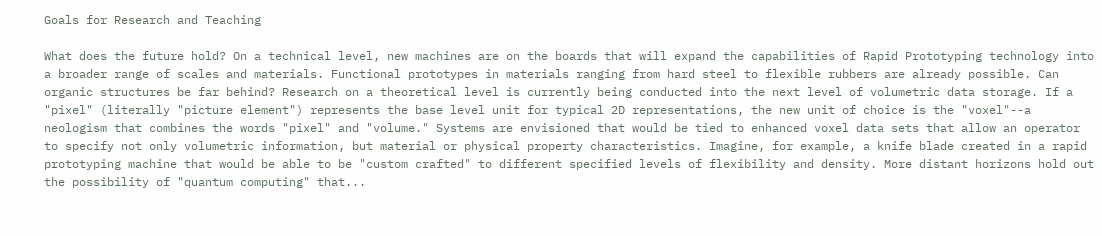Goals for Research and Teaching

What does the future hold? On a technical level, new machines are on the boards that will expand the capabilities of Rapid Prototyping technology into a broader range of scales and materials. Functional prototypes in materials ranging from hard steel to flexible rubbers are already possible. Can organic structures be far behind? Research on a theoretical level is currently being conducted into the next level of volumetric data storage. If a "pixel" (literally "picture element") represents the base level unit for typical 2D representations, the new unit of choice is the "voxel"--a neologism that combines the words "pixel" and "volume." Systems are envisioned that would be tied to enhanced voxel data sets that allow an operator to specify not only volumetric information, but material or physical property characteristics. Imagine, for example, a knife blade created in a rapid prototyping machine that would be able to be "custom crafted" to different specified levels of flexibility and density. More distant horizons hold out the possibility of "quantum computing" that...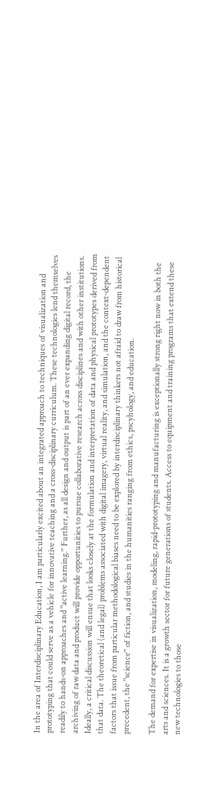In the area of Interdisciplinary Education, I am particularly excited about an integrated approach to techniques of visualization and prototyping that could serve as a vehicle for innovative teaching and a cross-disciplinary curriculum. These technologies lend themselves readily to hands-on approaches and "active learning." Further, as all design and output is part of an ever expanding digital record, the archiving of raw data and product will provide opportunities to pursue collaborative research across disciplines and with other institutions. Ideally, a critical discussion will ensue that looks closely at the formulation and interpretation of data and physical prototypes derived from that data. The theoretical (and legal) problems associated with digital imagery, virtual reality, and simulation, and the context-dependent factors that issue from particular methodological biases need to be explored by interdisciplinary thinkers not afraid to draw from historical precedent, the "science" of fiction, and studies in the humanities ranging from ethics, pscyhology, and education.

The demand for expertise in visualization, modeling, rapid-prototyping and manufacturing is exceptionally strong right now in both the arts and sciences. It is a growth sector for future generations of students. Access to equipment and training programs that extend these new technologies to those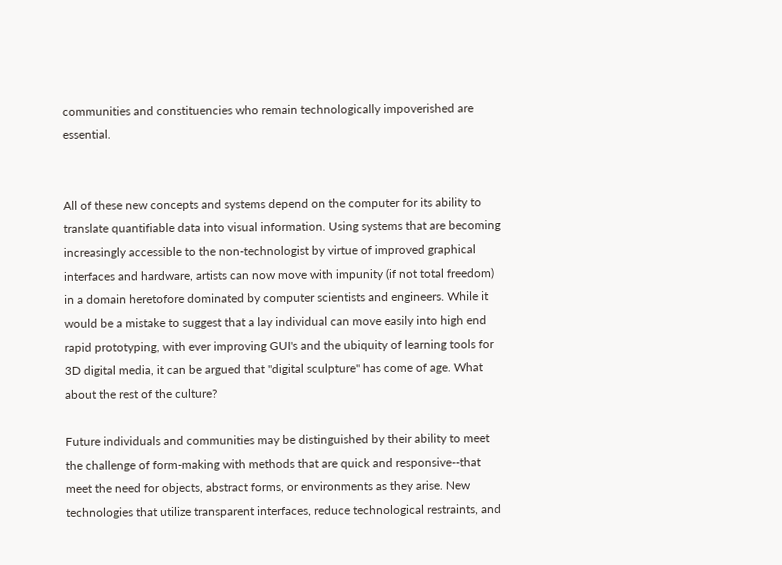communities and constituencies who remain technologically impoverished are essential.


All of these new concepts and systems depend on the computer for its ability to translate quantifiable data into visual information. Using systems that are becoming increasingly accessible to the non-technologist by virtue of improved graphical interfaces and hardware, artists can now move with impunity (if not total freedom) in a domain heretofore dominated by computer scientists and engineers. While it would be a mistake to suggest that a lay individual can move easily into high end rapid prototyping, with ever improving GUI's and the ubiquity of learning tools for 3D digital media, it can be argued that "digital sculpture" has come of age. What about the rest of the culture?

Future individuals and communities may be distinguished by their ability to meet the challenge of form-making with methods that are quick and responsive--that meet the need for objects, abstract forms, or environments as they arise. New technologies that utilize transparent interfaces, reduce technological restraints, and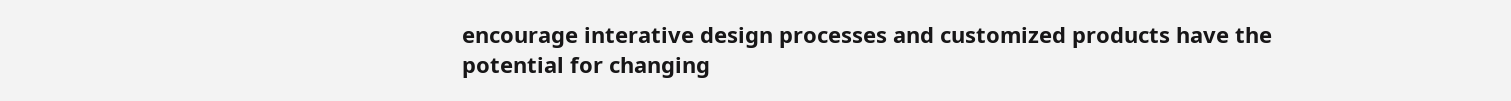encourage interative design processes and customized products have the potential for changing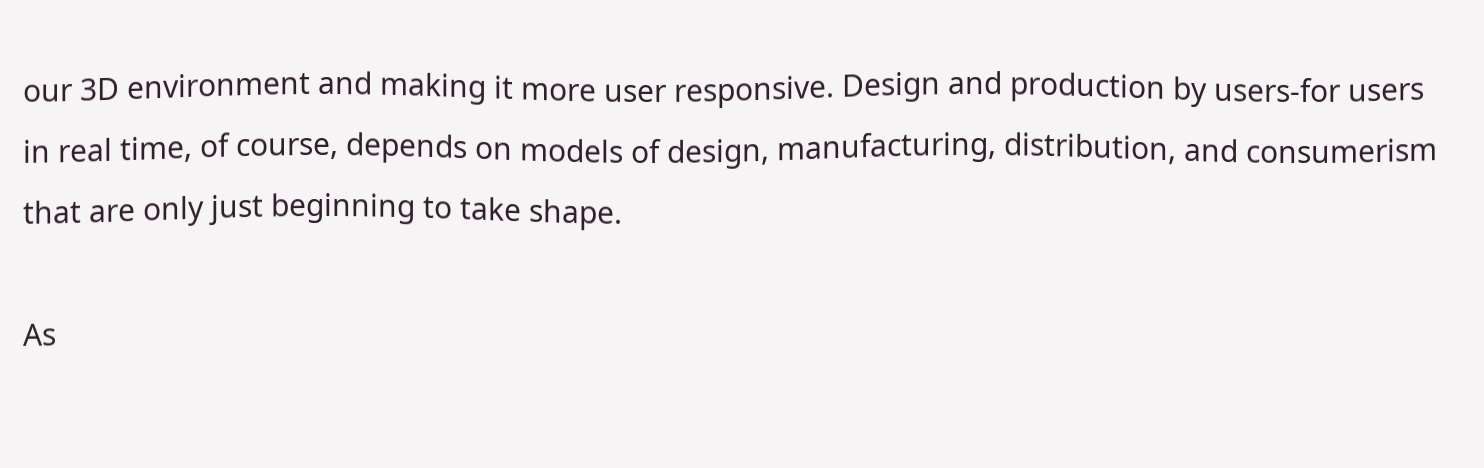our 3D environment and making it more user responsive. Design and production by users-for users in real time, of course, depends on models of design, manufacturing, distribution, and consumerism that are only just beginning to take shape.

As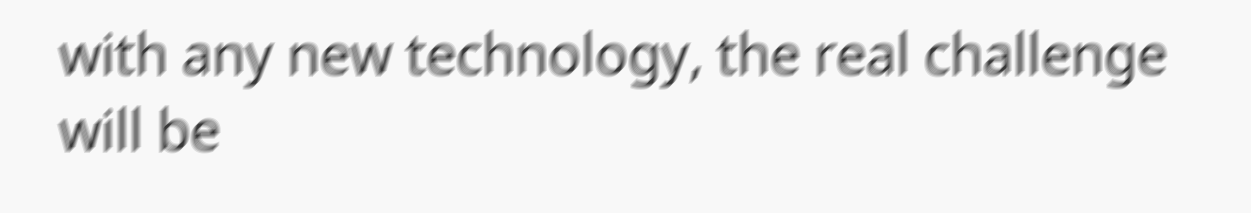with any new technology, the real challenge will be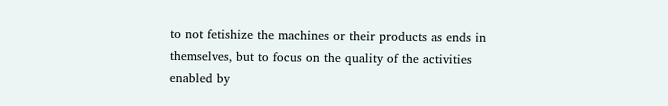to not fetishize the machines or their products as ends in themselves, but to focus on the quality of the activities enabled by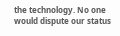the technology. No one would dispute our status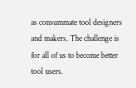as consummate tool designers and makers. The challenge is for all of us to become better tool users.